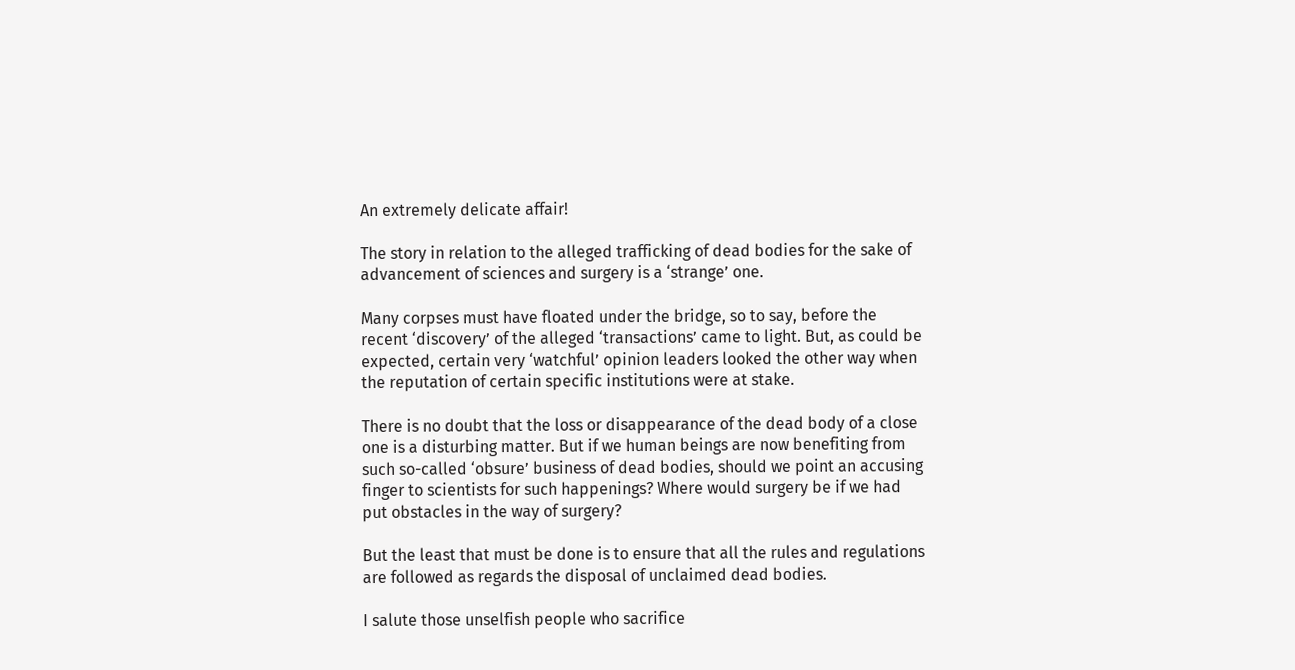An extremely delicate affair!

The story in relation to the alleged trafficking of dead bodies for the sake of advancement of sciences and surgery is a ‘strange’ one.

Many corpses must have floated under the bridge, so to say, before the recent ‘discovery’ of the alleged ‘transactions’ came to light. But, as could be expected, certain very ‘watchful’ opinion leaders looked the other way when the reputation of certain specific institutions were at stake.

There is no doubt that the loss or disappearance of the dead body of a close one is a disturbing matter. But if we human beings are now benefiting from such so-called ‘obsure’ business of dead bodies, should we point an accusing finger to scientists for such happenings? Where would surgery be if we had put obstacles in the way of surgery?

But the least that must be done is to ensure that all the rules and regulations are followed as regards the disposal of unclaimed dead bodies.

I salute those unselfish people who sacrifice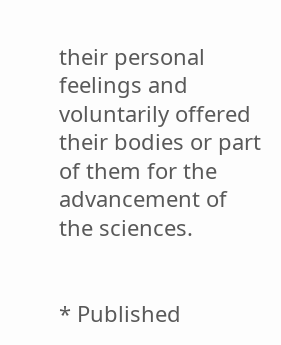their personal feelings and voluntarily offered their bodies or part of them for the advancement of the sciences.


* Published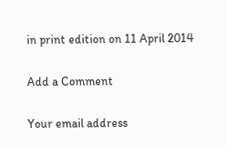in print edition on 11 April 2014

Add a Comment

Your email address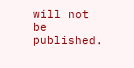will not be published.